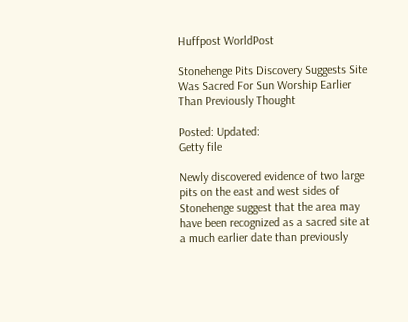Huffpost WorldPost

Stonehenge Pits Discovery Suggests Site Was Sacred For Sun Worship Earlier Than Previously Thought

Posted: Updated:
Getty file

Newly discovered evidence of two large pits on the east and west sides of Stonehenge suggest that the area may have been recognized as a sacred site at a much earlier date than previously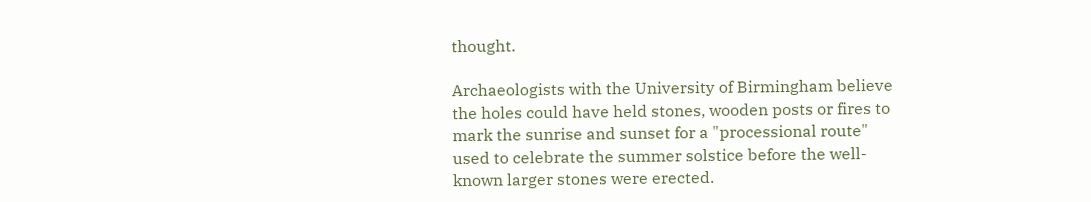thought.

Archaeologists with the University of Birmingham believe the holes could have held stones, wooden posts or fires to mark the sunrise and sunset for a "processional route" used to celebrate the summer solstice before the well-known larger stones were erected.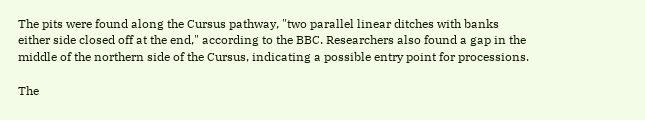The pits were found along the Cursus pathway, "two parallel linear ditches with banks either side closed off at the end," according to the BBC. Researchers also found a gap in the middle of the northern side of the Cursus, indicating a possible entry point for processions.

The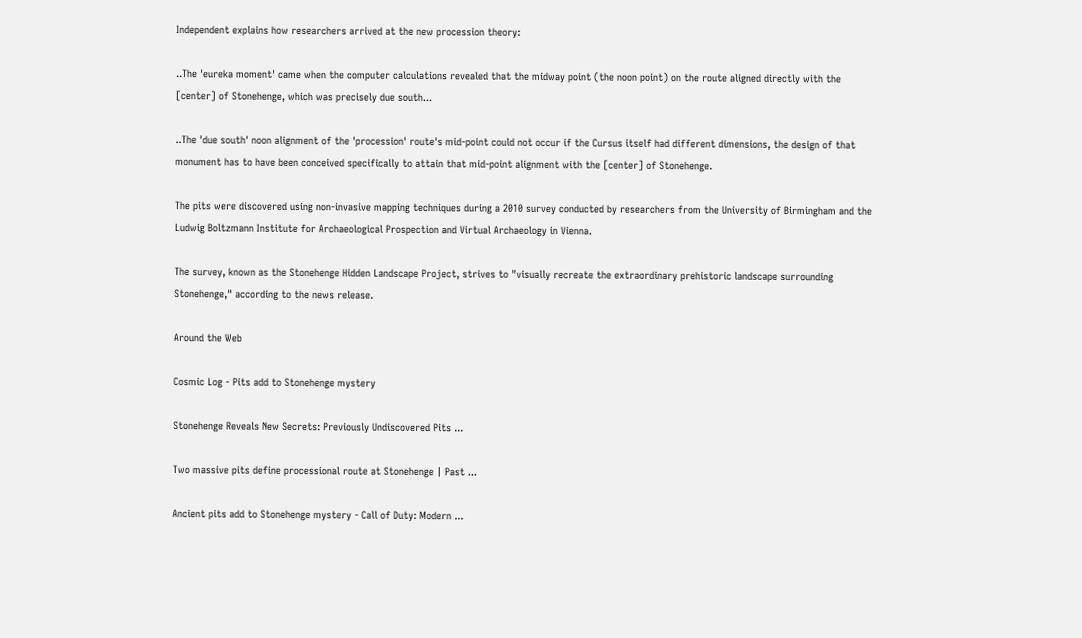Independent explains how researchers arrived at the new procession theory:

..The 'eureka moment' came when the computer calculations revealed that the midway point (the noon point) on the route aligned directly with the [center] of Stonehenge, which was precisely due south...

..The 'due south' noon alignment of the 'procession' route's mid-point could not occur if the Cursus itself had different dimensions, the design of that monument has to have been conceived specifically to attain that mid-point alignment with the [center] of Stonehenge.

The pits were discovered using non-invasive mapping techniques during a 2010 survey conducted by researchers from the University of Birmingham and the Ludwig Boltzmann Institute for Archaeological Prospection and Virtual Archaeology in Vienna.

The survey, known as the Stonehenge Hidden Landscape Project, strives to "visually recreate the extraordinary prehistoric landscape surrounding Stonehenge," according to the news release.

Around the Web

Cosmic Log - Pits add to Stonehenge mystery

Stonehenge Reveals New Secrets: Previously Undiscovered Pits ...

Two massive pits define processional route at Stonehenge | Past ...

Ancient pits add to Stonehenge mystery - Call of Duty: Modern ...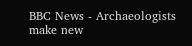BBC News - Archaeologists make new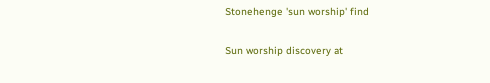Stonehenge 'sun worship' find

Sun worship discovery at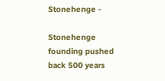Stonehenge -

Stonehenge founding pushed back 500 years